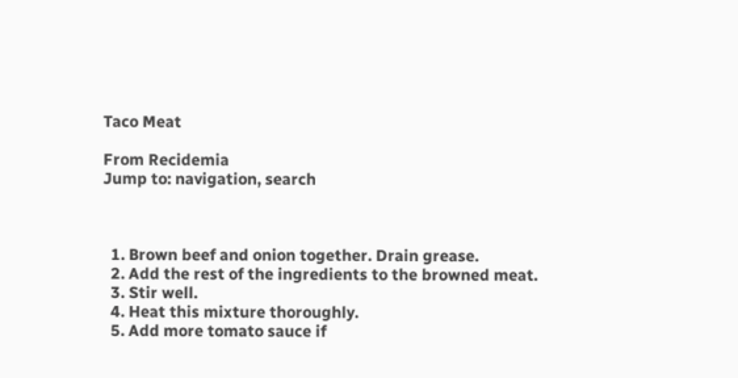Taco Meat

From Recidemia
Jump to: navigation, search



  1. Brown beef and onion together. Drain grease.
  2. Add the rest of the ingredients to the browned meat.
  3. Stir well.
  4. Heat this mixture thoroughly.
  5. Add more tomato sauce if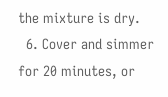the mixture is dry.
  6. Cover and simmer for 20 minutes, or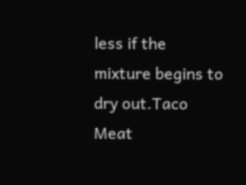less if the mixture begins to dry out.Taco Meat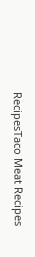RecipesTaco Meat Recipes